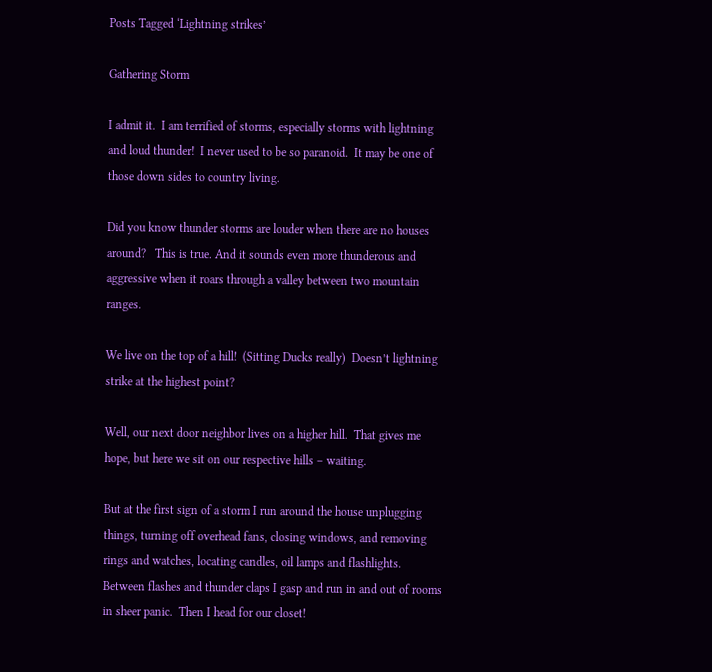Posts Tagged ‘Lightning strikes’

Gathering Storm

I admit it.  I am terrified of storms, especially storms with lightning and loud thunder!  I never used to be so paranoid.  It may be one of those down sides to country living.

Did you know thunder storms are louder when there are no houses around?   This is true. And it sounds even more thunderous and aggressive when it roars through a valley between two mountain ranges.

We live on the top of a hill!  (Sitting Ducks really)  Doesn’t lightning strike at the highest point?

Well, our next door neighbor lives on a higher hill.  That gives me hope, but here we sit on our respective hills – waiting.

But at the first sign of a storm I run around the house unplugging things, turning off overhead fans, closing windows, and removing rings and watches, locating candles, oil lamps and flashlights.  Between flashes and thunder claps I gasp and run in and out of rooms in sheer panic.  Then I head for our closet!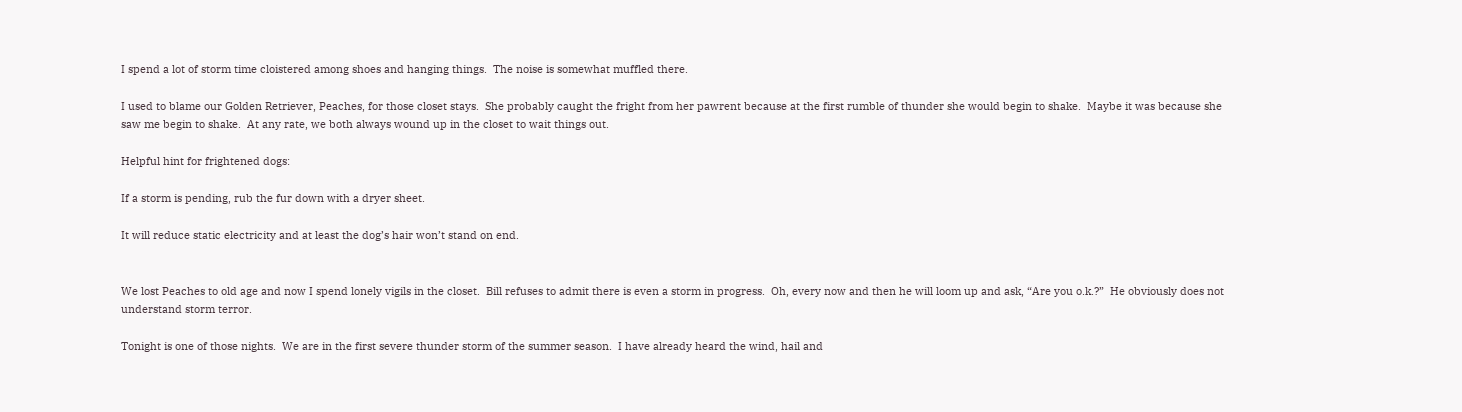I spend a lot of storm time cloistered among shoes and hanging things.  The noise is somewhat muffled there.

I used to blame our Golden Retriever, Peaches, for those closet stays.  She probably caught the fright from her pawrent because at the first rumble of thunder she would begin to shake.  Maybe it was because she saw me begin to shake.  At any rate, we both always wound up in the closet to wait things out.

Helpful hint for frightened dogs:

If a storm is pending, rub the fur down with a dryer sheet.

It will reduce static electricity and at least the dog’s hair won’t stand on end.


We lost Peaches to old age and now I spend lonely vigils in the closet.  Bill refuses to admit there is even a storm in progress.  Oh, every now and then he will loom up and ask, “Are you o.k.?”  He obviously does not understand storm terror.

Tonight is one of those nights.  We are in the first severe thunder storm of the summer season.  I have already heard the wind, hail and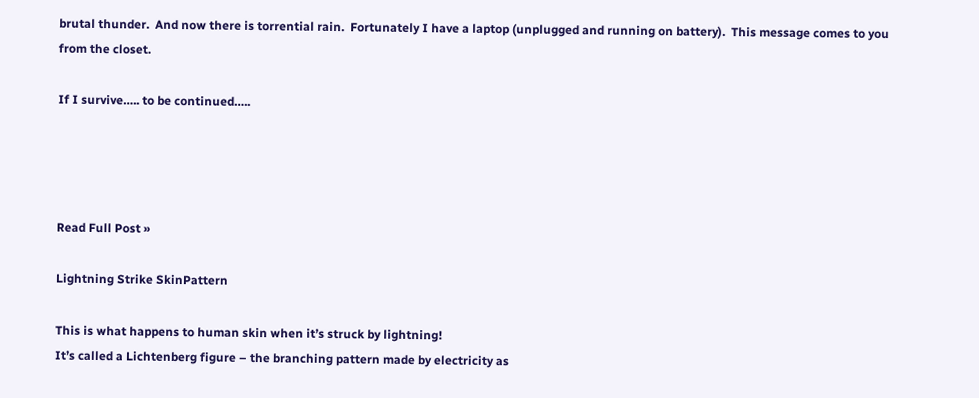brutal thunder.  And now there is torrential rain.  Fortunately I have a laptop (unplugged and running on battery).  This message comes to you from the closet.

If I survive….. to be continued…..




Read Full Post »

Lightning Strike SkinPattern

This is what happens to human skin when it’s struck by lightning!
It’s called a Lichtenberg figure – the branching pattern made by electricity as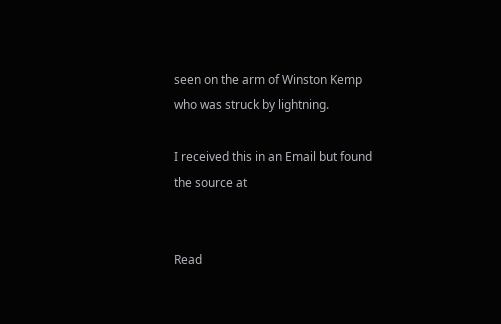seen on the arm of Winston Kemp who was struck by lightning.

I received this in an Email but found the source at


Read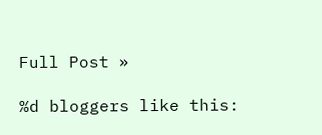Full Post »

%d bloggers like this: